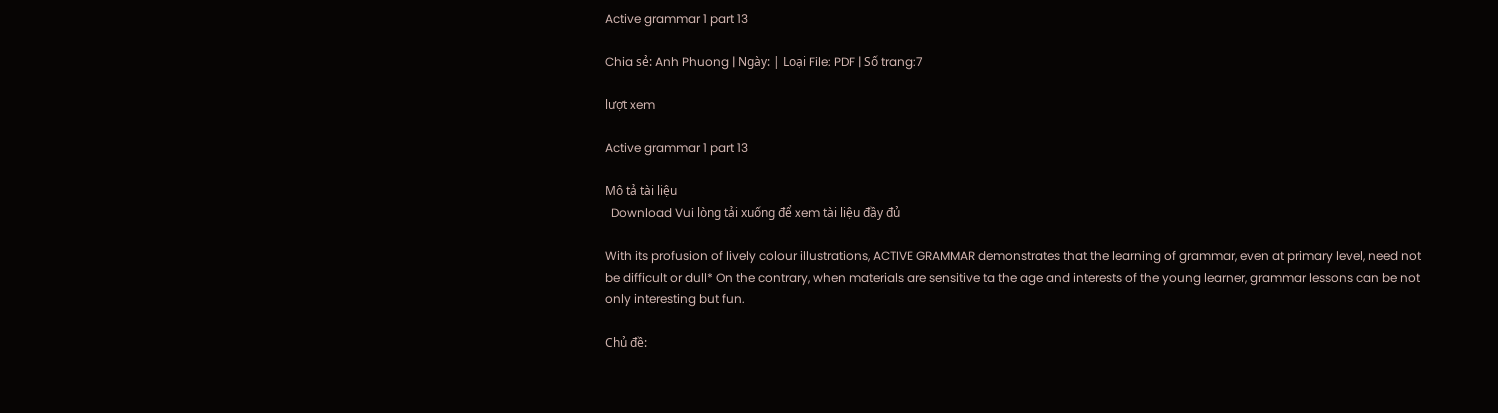Active grammar 1 part 13

Chia sẻ: Anh Phuong | Ngày: | Loại File: PDF | Số trang:7

lượt xem

Active grammar 1 part 13

Mô tả tài liệu
  Download Vui lòng tải xuống để xem tài liệu đầy đủ

With its profusion of lively colour illustrations, ACTIVE GRAMMAR demonstrates that the learning of grammar, even at primary level, need not be difficult or dull* On the contrary, when materials are sensitive ta the age and interests of the young learner, grammar lessons can be not only interesting but fun.

Chủ đề: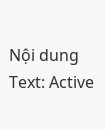Nội dung Text: Active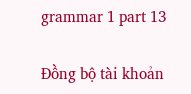grammar 1 part 13

Đồng bộ tài khoản